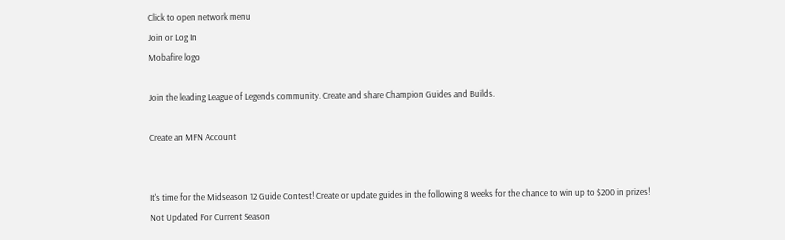Click to open network menu
Join or Log In
Mobafire logo

Join the leading League of Legends community. Create and share Champion Guides and Builds.

Create an MFN Account


It's time for the Midseason 12 Guide Contest! Create or update guides in the following 8 weeks for the chance to win up to $200 in prizes!
Not Updated For Current Season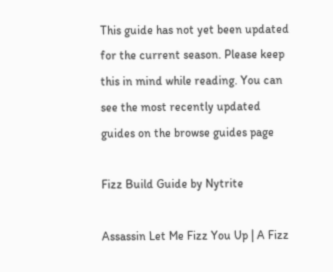This guide has not yet been updated for the current season. Please keep this in mind while reading. You can see the most recently updated guides on the browse guides page

Fizz Build Guide by Nytrite

Assassin Let Me Fizz You Up | A Fizz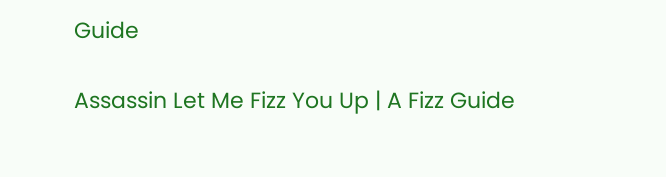Guide

Assassin Let Me Fizz You Up | A Fizz Guide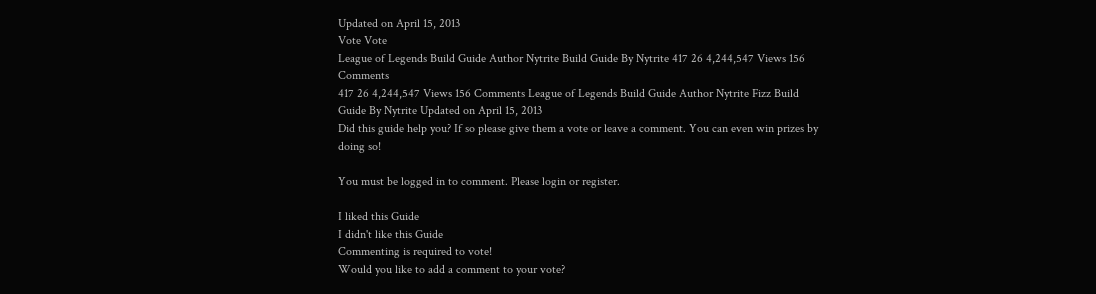Updated on April 15, 2013
Vote Vote
League of Legends Build Guide Author Nytrite Build Guide By Nytrite 417 26 4,244,547 Views 156 Comments
417 26 4,244,547 Views 156 Comments League of Legends Build Guide Author Nytrite Fizz Build Guide By Nytrite Updated on April 15, 2013
Did this guide help you? If so please give them a vote or leave a comment. You can even win prizes by doing so!

You must be logged in to comment. Please login or register.

I liked this Guide
I didn't like this Guide
Commenting is required to vote!
Would you like to add a comment to your vote?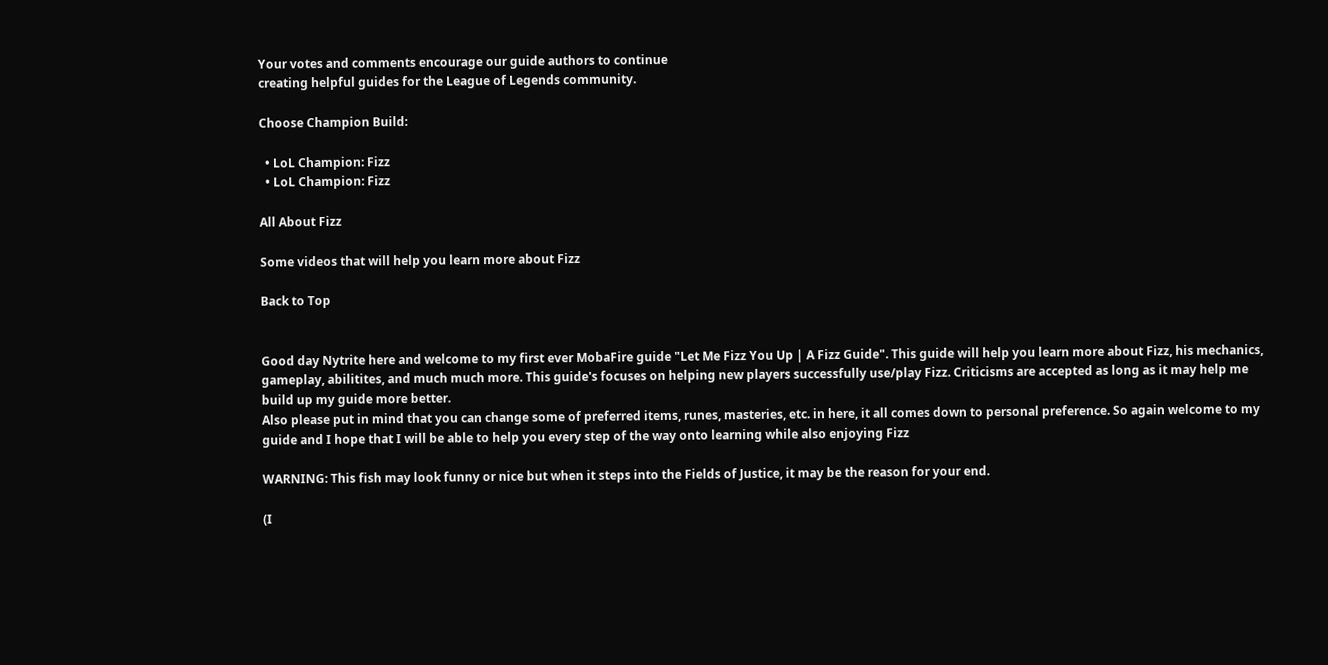Your votes and comments encourage our guide authors to continue
creating helpful guides for the League of Legends community.

Choose Champion Build:

  • LoL Champion: Fizz
  • LoL Champion: Fizz

All About Fizz

Some videos that will help you learn more about Fizz

Back to Top


Good day Nytrite here and welcome to my first ever MobaFire guide "Let Me Fizz You Up | A Fizz Guide". This guide will help you learn more about Fizz, his mechanics, gameplay, abilitites, and much much more. This guide's focuses on helping new players successfully use/play Fizz. Criticisms are accepted as long as it may help me build up my guide more better.
Also please put in mind that you can change some of preferred items, runes, masteries, etc. in here, it all comes down to personal preference. So again welcome to my guide and I hope that I will be able to help you every step of the way onto learning while also enjoying Fizz

WARNING: This fish may look funny or nice but when it steps into the Fields of Justice, it may be the reason for your end.

(I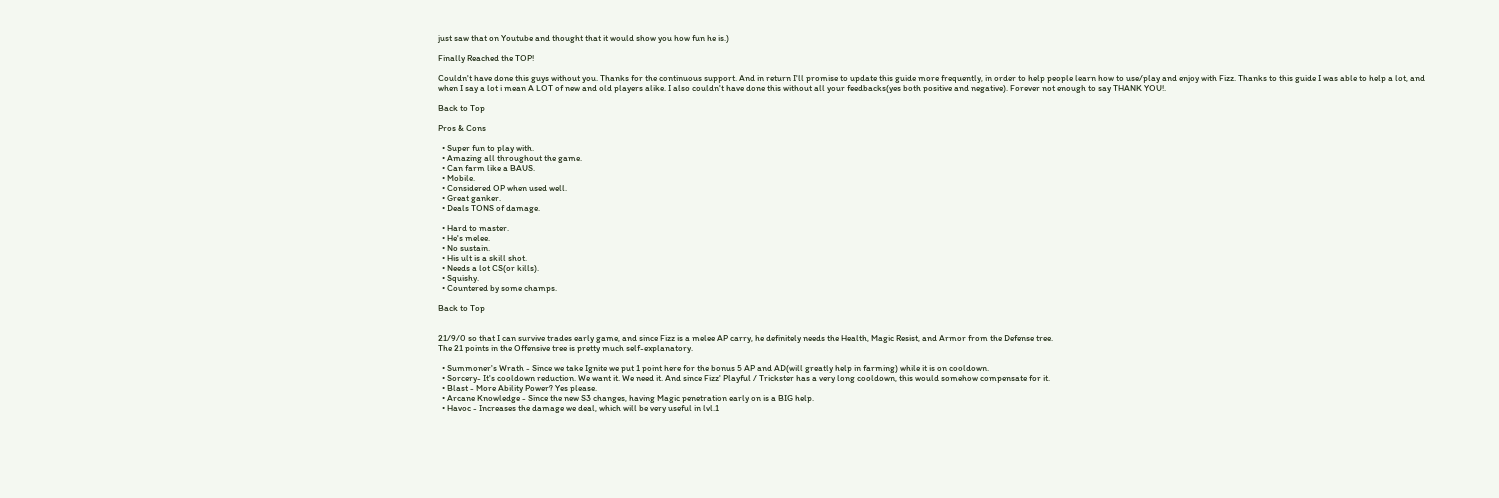just saw that on Youtube and thought that it would show you how fun he is.)

Finally Reached the TOP!

Couldn't have done this guys without you. Thanks for the continuous support. And in return I'll promise to update this guide more frequently, in order to help people learn how to use/play and enjoy with Fizz. Thanks to this guide I was able to help a lot, and when I say a lot i mean A LOT of new and old players alike. I also couldn't have done this without all your feedbacks(yes both positive and negative). Forever not enough to say THANK YOU!.

Back to Top

Pros & Cons

  • Super fun to play with.
  • Amazing all throughout the game.
  • Can farm like a BAUS.
  • Mobile.
  • Considered OP when used well.
  • Great ganker.
  • Deals TONS of damage.

  • Hard to master.
  • He's melee.
  • No sustain.
  • His ult is a skill shot.
  • Needs a lot CS(or kills).
  • Squishy.
  • Countered by some champs.

Back to Top


21/9/0 so that I can survive trades early game, and since Fizz is a melee AP carry, he definitely needs the Health, Magic Resist, and Armor from the Defense tree.
The 21 points in the Offensive tree is pretty much self-explanatory.

  • Summoner's Wrath - Since we take Ignite we put 1 point here for the bonus 5 AP and AD(will greatly help in farming) while it is on cooldown.
  • Sorcery- It's cooldown reduction. We want it. We need it. And since Fizz' Playful / Trickster has a very long cooldown, this would somehow compensate for it.
  • Blast - More Ability Power? Yes please.
  • Arcane Knowledge - Since the new S3 changes, having Magic penetration early on is a BIG help.
  • Havoc - Increases the damage we deal, which will be very useful in lvl.1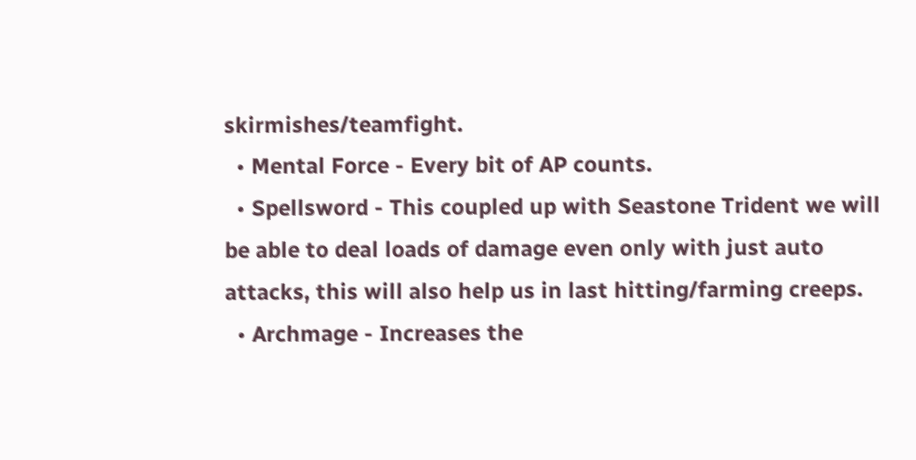skirmishes/teamfight.
  • Mental Force - Every bit of AP counts.
  • Spellsword - This coupled up with Seastone Trident we will be able to deal loads of damage even only with just auto attacks, this will also help us in last hitting/farming creeps.
  • Archmage - Increases the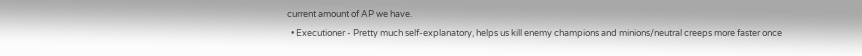current amount of AP we have.
  • Executioner - Pretty much self-explanatory, helps us kill enemy champions and minions/neutral creeps more faster once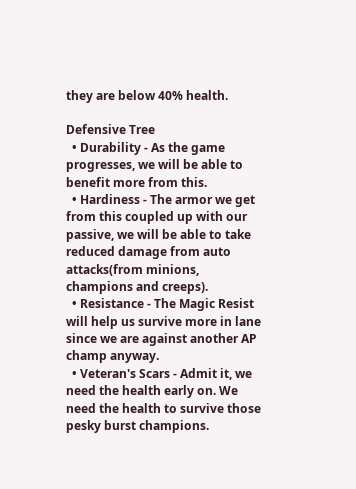they are below 40% health.

Defensive Tree
  • Durability - As the game progresses, we will be able to benefit more from this.
  • Hardiness - The armor we get from this coupled up with our passive, we will be able to take reduced damage from auto attacks(from minions, champions and creeps).
  • Resistance - The Magic Resist will help us survive more in lane since we are against another AP champ anyway.
  • Veteran's Scars - Admit it, we need the health early on. We need the health to survive those pesky burst champions.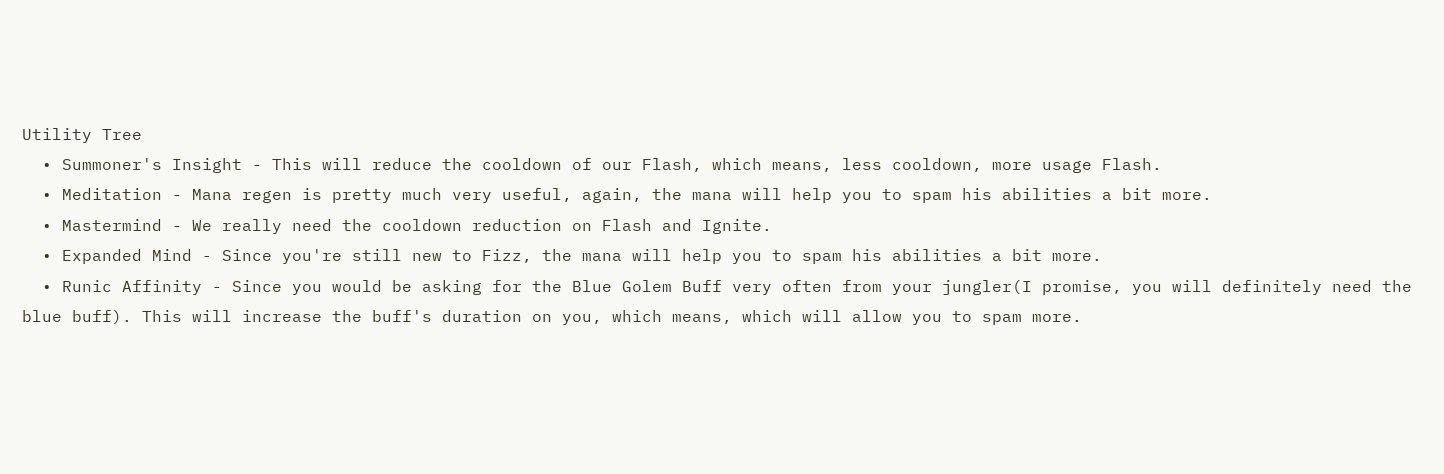Utility Tree
  • Summoner's Insight - This will reduce the cooldown of our Flash, which means, less cooldown, more usage Flash.
  • Meditation - Mana regen is pretty much very useful, again, the mana will help you to spam his abilities a bit more.
  • Mastermind - We really need the cooldown reduction on Flash and Ignite.
  • Expanded Mind - Since you're still new to Fizz, the mana will help you to spam his abilities a bit more.
  • Runic Affinity - Since you would be asking for the Blue Golem Buff very often from your jungler(I promise, you will definitely need the blue buff). This will increase the buff's duration on you, which means, which will allow you to spam more.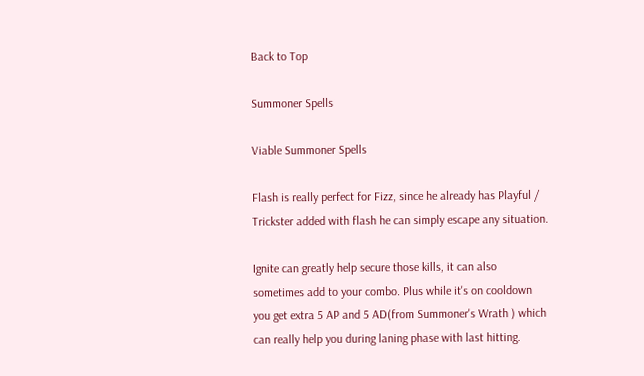Back to Top

Summoner Spells

Viable Summoner Spells

Flash is really perfect for Fizz, since he already has Playful / Trickster added with flash he can simply escape any situation.

Ignite can greatly help secure those kills, it can also sometimes add to your combo. Plus while it's on cooldown you get extra 5 AP and 5 AD(from Summoner's Wrath ) which can really help you during laning phase with last hitting.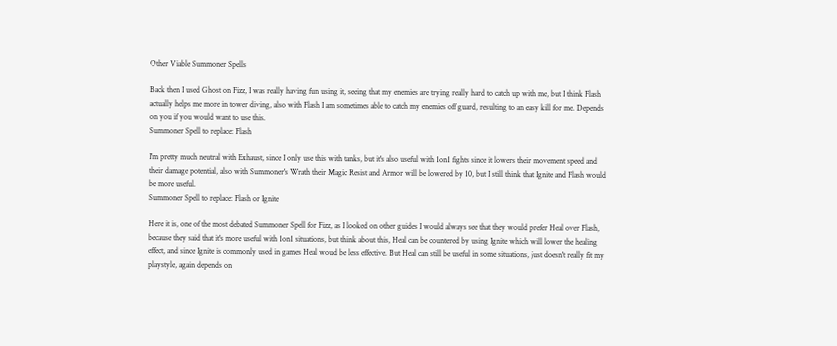Other Viable Summoner Spells

Back then I used Ghost on Fizz, I was really having fun using it, seeing that my enemies are trying really hard to catch up with me, but I think Flash actually helps me more in tower diving, also with Flash I am sometimes able to catch my enemies off guard, resulting to an easy kill for me. Depends on you if you would want to use this.
Summoner Spell to replace: Flash

I'm pretty much neutral with Exhaust, since I only use this with tanks, but it's also useful with 1on1 fights since it lowers their movement speed and their damage potential, also with Summoner's Wrath their Magic Resist and Armor will be lowered by 10, but I still think that Ignite and Flash would be more useful.
Summoner Spell to replace: Flash or Ignite

Here it is, one of the most debated Summoner Spell for Fizz, as I looked on other guides I would always see that they would prefer Heal over Flash, because they said that it's more useful with 1on1 situations, but think about this, Heal can be countered by using Ignite which will lower the healing effect, and since Ignite is commonly used in games Heal woud be less effective. But Heal can still be useful in some situations, just doesn't really fit my playstyle, again depends on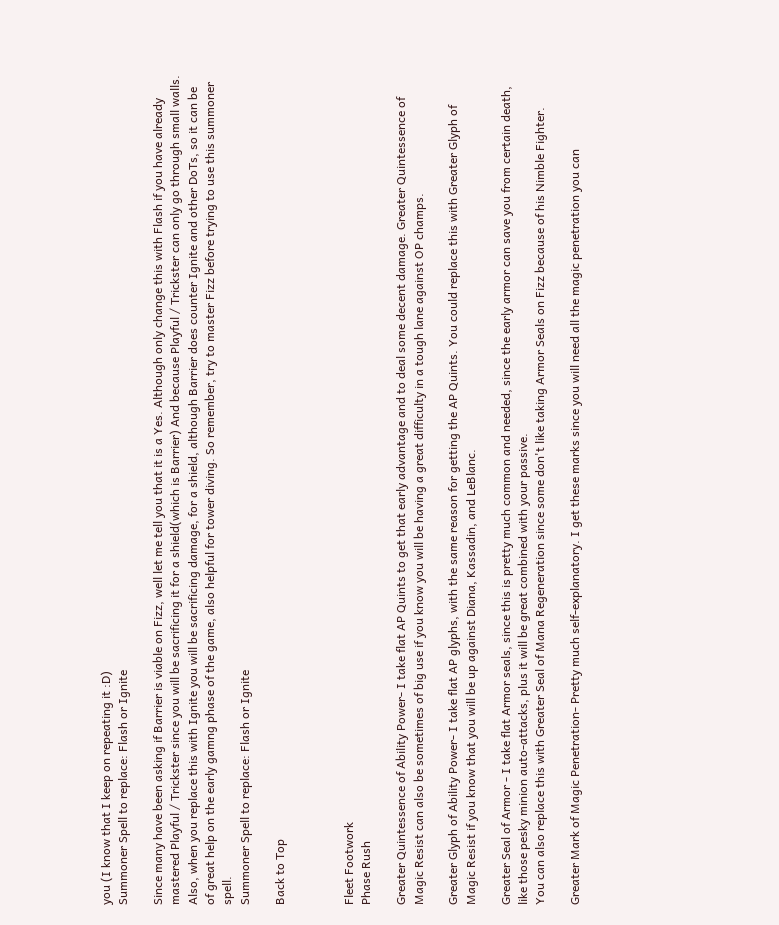you (I know that I keep on repeating it :D)
Summoner Spell to replace: Flash or Ignite

Since many have been asking if Barrier is viable on Fizz, well let me tell you that it is a Yes. Although only change this with Flash if you have already mastered Playful / Trickster since you will be sacrificing it for a shield(which is Barrier) And because Playful / Trickster can only go through small walls. Also, when you replace this with Ignite you will be sacrificing damage, for a shield, although Barrier does counter Ignite and other DoTs, so it can be of great help on the early gamng phase of the game, also helpful for tower diving. So remember, try to master Fizz before trying to use this summoner spell.
Summoner Spell to replace: Flash or Ignite

Back to Top



Fleet Footwork
Phase Rush

Greater Quintessence of Ability Power- I take flat AP Quints to get that early advantage and to deal some decent damage. Greater Quintessence of Magic Resist can also be sometimes of big use if you know you will be having a great difficulty in a tough lane against OP champs.

Greater Glyph of Ability Power- I take flat AP glyphs, with the same reason for getting the AP Quints. You could replace this with Greater Glyph of Magic Resist if you know that you will be up against Diana, Kassadin, and LeBlanc.

Greater Seal of Armor - I take flat Armor seals, since this is pretty much common and needed, since the early armor can save you from certain death, like those pesky minion auto-attacks, plus it will be great combined with your passive.
You can also replace this with Greater Seal of Mana Regeneration since some don't like taking Armor Seals on Fizz because of his Nimble Fighter.

Greater Mark of Magic Penetration- Pretty much self-explanatory. I get these marks since you will need all the magic penetration you can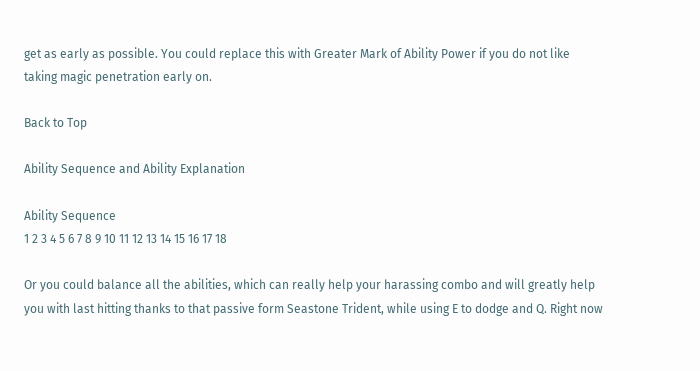get as early as possible. You could replace this with Greater Mark of Ability Power if you do not like taking magic penetration early on.

Back to Top

Ability Sequence and Ability Explanation

Ability Sequence
1 2 3 4 5 6 7 8 9 10 11 12 13 14 15 16 17 18

Or you could balance all the abilities, which can really help your harassing combo and will greatly help you with last hitting thanks to that passive form Seastone Trident, while using E to dodge and Q. Right now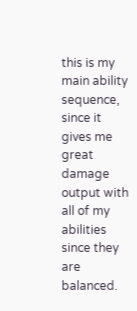this is my main ability sequence, since it gives me great damage output with all of my abilities since they are balanced.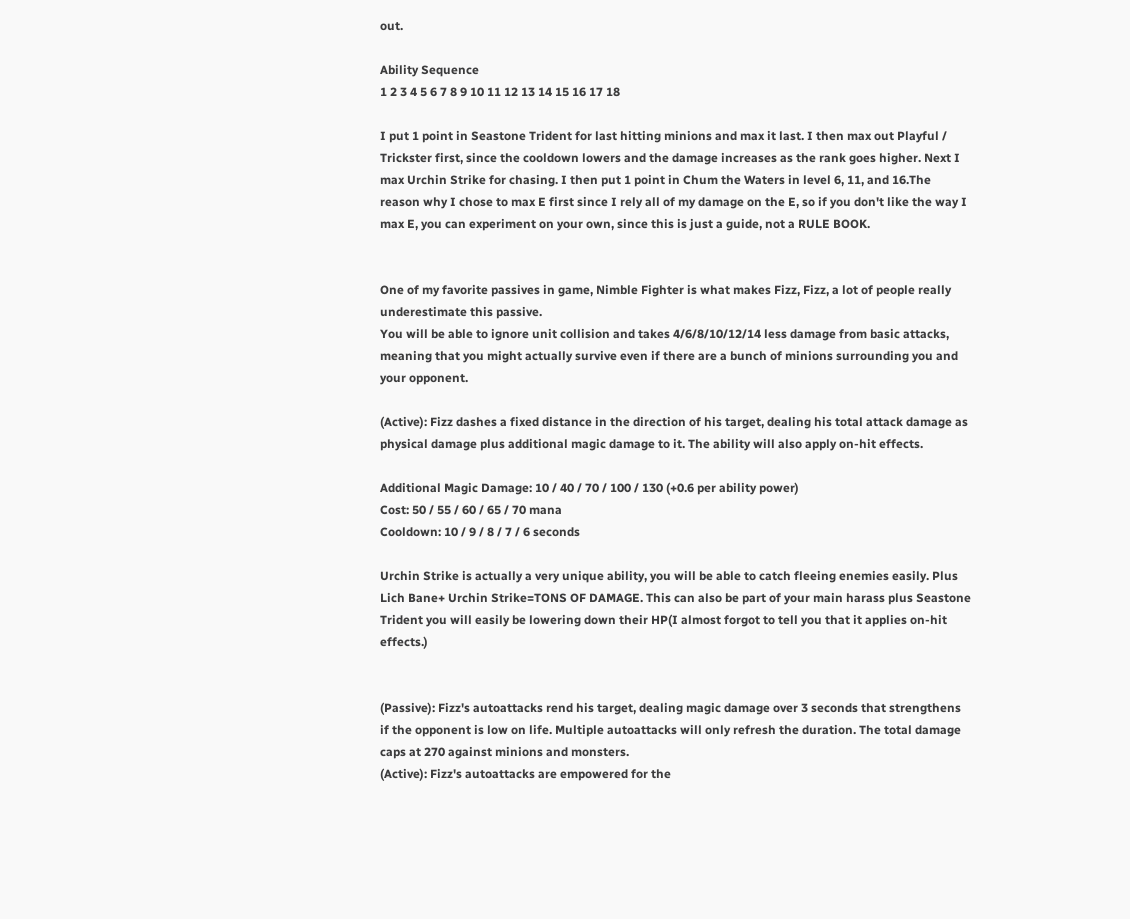out.

Ability Sequence
1 2 3 4 5 6 7 8 9 10 11 12 13 14 15 16 17 18

I put 1 point in Seastone Trident for last hitting minions and max it last. I then max out Playful / Trickster first, since the cooldown lowers and the damage increases as the rank goes higher. Next I max Urchin Strike for chasing. I then put 1 point in Chum the Waters in level 6, 11, and 16.The reason why I chose to max E first since I rely all of my damage on the E, so if you don't like the way I max E, you can experiment on your own, since this is just a guide, not a RULE BOOK.


One of my favorite passives in game, Nimble Fighter is what makes Fizz, Fizz, a lot of people really underestimate this passive.
You will be able to ignore unit collision and takes 4/6/8/10/12/14 less damage from basic attacks, meaning that you might actually survive even if there are a bunch of minions surrounding you and your opponent.

(Active): Fizz dashes a fixed distance in the direction of his target, dealing his total attack damage as physical damage plus additional magic damage to it. The ability will also apply on-hit effects.

Additional Magic Damage: 10 / 40 / 70 / 100 / 130 (+0.6 per ability power)
Cost: 50 / 55 / 60 / 65 / 70 mana
Cooldown: 10 / 9 / 8 / 7 / 6 seconds

Urchin Strike is actually a very unique ability, you will be able to catch fleeing enemies easily. Plus Lich Bane+ Urchin Strike=TONS OF DAMAGE. This can also be part of your main harass plus Seastone Trident you will easily be lowering down their HP(I almost forgot to tell you that it applies on-hit effects.)


(Passive): Fizz's autoattacks rend his target, dealing magic damage over 3 seconds that strengthens if the opponent is low on life. Multiple autoattacks will only refresh the duration. The total damage caps at 270 against minions and monsters.
(Active): Fizz's autoattacks are empowered for the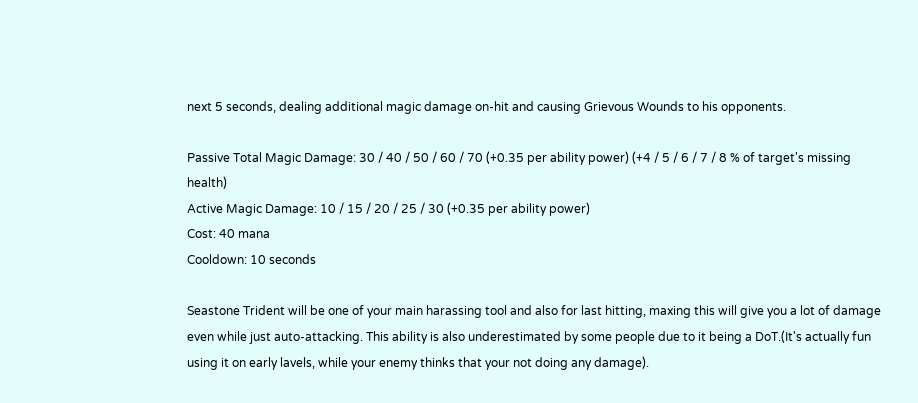next 5 seconds, dealing additional magic damage on-hit and causing Grievous Wounds to his opponents.

Passive Total Magic Damage: 30 / 40 / 50 / 60 / 70 (+0.35 per ability power) (+4 / 5 / 6 / 7 / 8 % of target's missing health)
Active Magic Damage: 10 / 15 / 20 / 25 / 30 (+0.35 per ability power)
Cost: 40 mana
Cooldown: 10 seconds

Seastone Trident will be one of your main harassing tool and also for last hitting, maxing this will give you a lot of damage even while just auto-attacking. This ability is also underestimated by some people due to it being a DoT.(It's actually fun using it on early lavels, while your enemy thinks that your not doing any damage).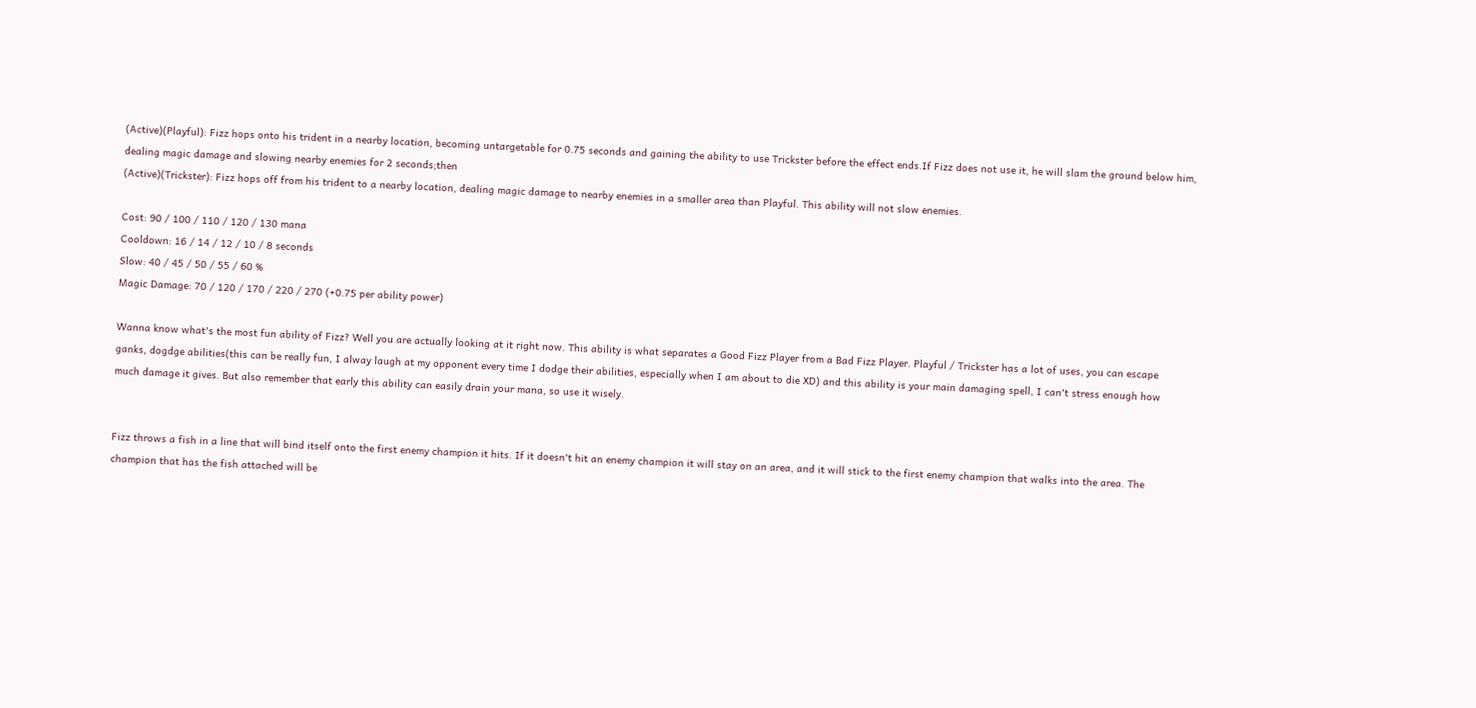(Active)(Playful): Fizz hops onto his trident in a nearby location, becoming untargetable for 0.75 seconds and gaining the ability to use Trickster before the effect ends.If Fizz does not use it, he will slam the ground below him, dealing magic damage and slowing nearby enemies for 2 seconds;then
(Active)(Trickster): Fizz hops off from his trident to a nearby location, dealing magic damage to nearby enemies in a smaller area than Playful. This ability will not slow enemies.

Cost: 90 / 100 / 110 / 120 / 130 mana
Cooldown: 16 / 14 / 12 / 10 / 8 seconds
Slow: 40 / 45 / 50 / 55 / 60 %
Magic Damage: 70 / 120 / 170 / 220 / 270 (+0.75 per ability power)

Wanna know what's the most fun ability of Fizz? Well you are actually looking at it right now. This ability is what separates a Good Fizz Player from a Bad Fizz Player. Playful / Trickster has a lot of uses, you can escape ganks, dogdge abilities(this can be really fun, I alway laugh at my opponent every time I dodge their abilities, especially when I am about to die XD) and this ability is your main damaging spell, I can't stress enough how much damage it gives. But also remember that early this ability can easily drain your mana, so use it wisely.


Fizz throws a fish in a line that will bind itself onto the first enemy champion it hits. If it doesn't hit an enemy champion it will stay on an area, and it will stick to the first enemy champion that walks into the area. The champion that has the fish attached will be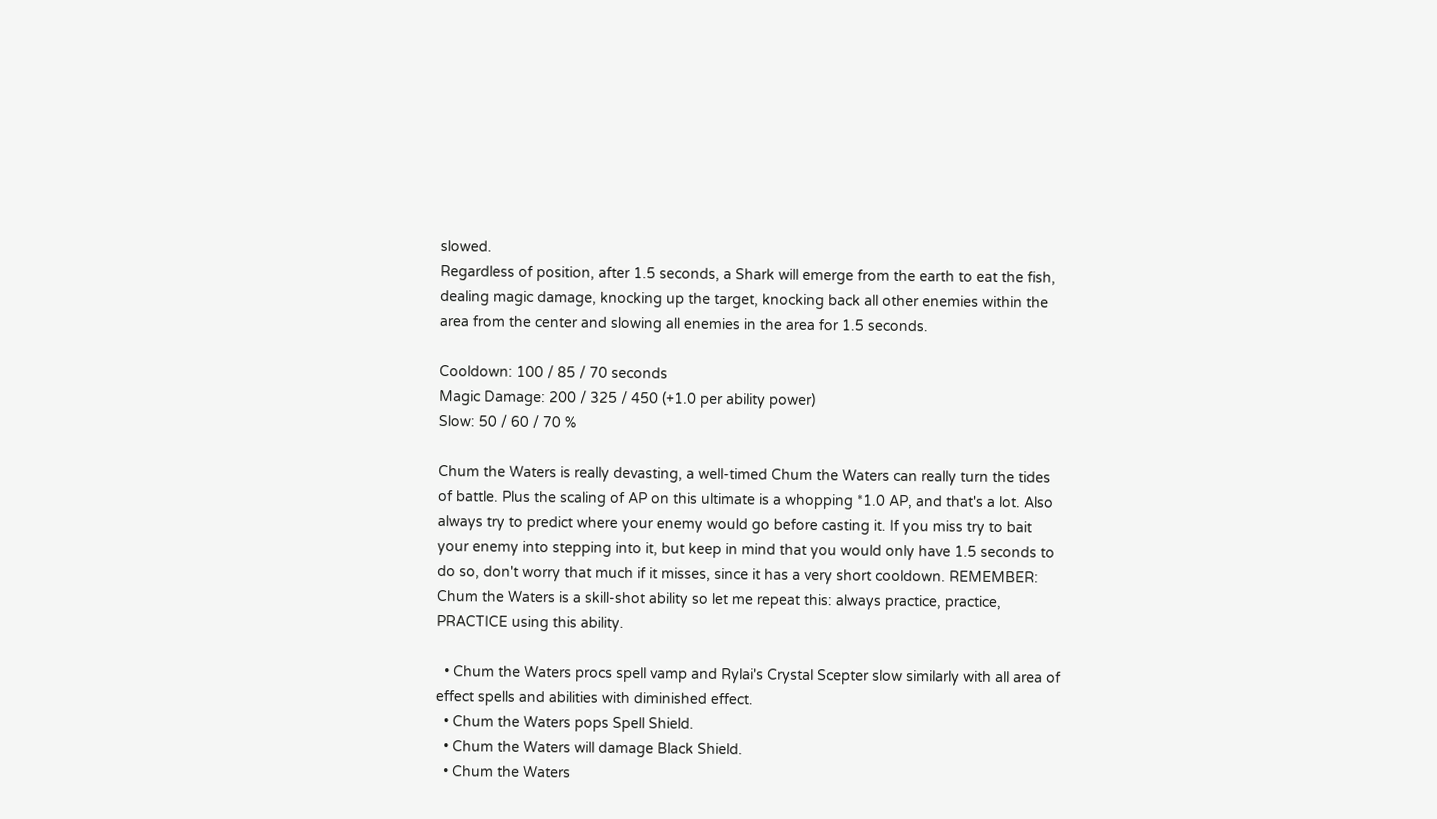slowed.
Regardless of position, after 1.5 seconds, a Shark will emerge from the earth to eat the fish, dealing magic damage, knocking up the target, knocking back all other enemies within the area from the center and slowing all enemies in the area for 1.5 seconds.

Cooldown: 100 / 85 / 70 seconds
Magic Damage: 200 / 325 / 450 (+1.0 per ability power)
Slow: 50 / 60 / 70 %

Chum the Waters is really devasting, a well-timed Chum the Waters can really turn the tides of battle. Plus the scaling of AP on this ultimate is a whopping *1.0 AP, and that's a lot. Also always try to predict where your enemy would go before casting it. If you miss try to bait your enemy into stepping into it, but keep in mind that you would only have 1.5 seconds to do so, don't worry that much if it misses, since it has a very short cooldown. REMEMBER: Chum the Waters is a skill-shot ability so let me repeat this: always practice, practice, PRACTICE using this ability.

  • Chum the Waters procs spell vamp and Rylai's Crystal Scepter slow similarly with all area of effect spells and abilities with diminished effect.
  • Chum the Waters pops Spell Shield.
  • Chum the Waters will damage Black Shield.
  • Chum the Waters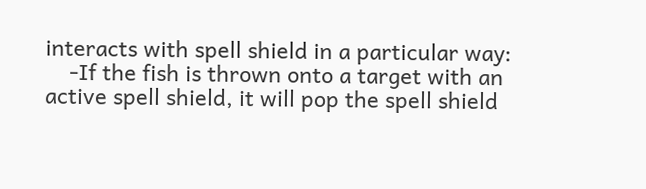interacts with spell shield in a particular way:
    -If the fish is thrown onto a target with an active spell shield, it will pop the spell shield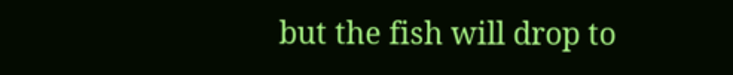but the fish will drop to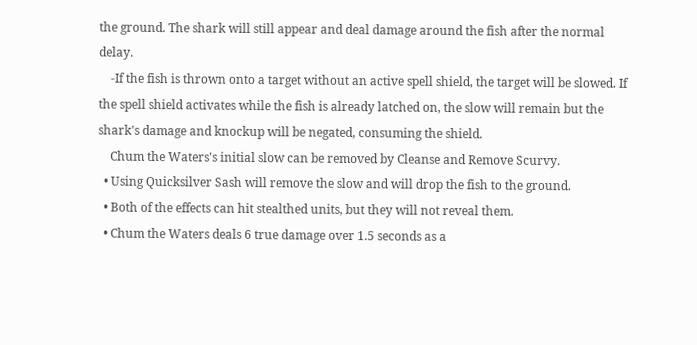the ground. The shark will still appear and deal damage around the fish after the normal delay.
    -If the fish is thrown onto a target without an active spell shield, the target will be slowed. If the spell shield activates while the fish is already latched on, the slow will remain but the shark's damage and knockup will be negated, consuming the shield.
    Chum the Waters's initial slow can be removed by Cleanse and Remove Scurvy.
  • Using Quicksilver Sash will remove the slow and will drop the fish to the ground.
  • Both of the effects can hit stealthed units, but they will not reveal them.
  • Chum the Waters deals 6 true damage over 1.5 seconds as a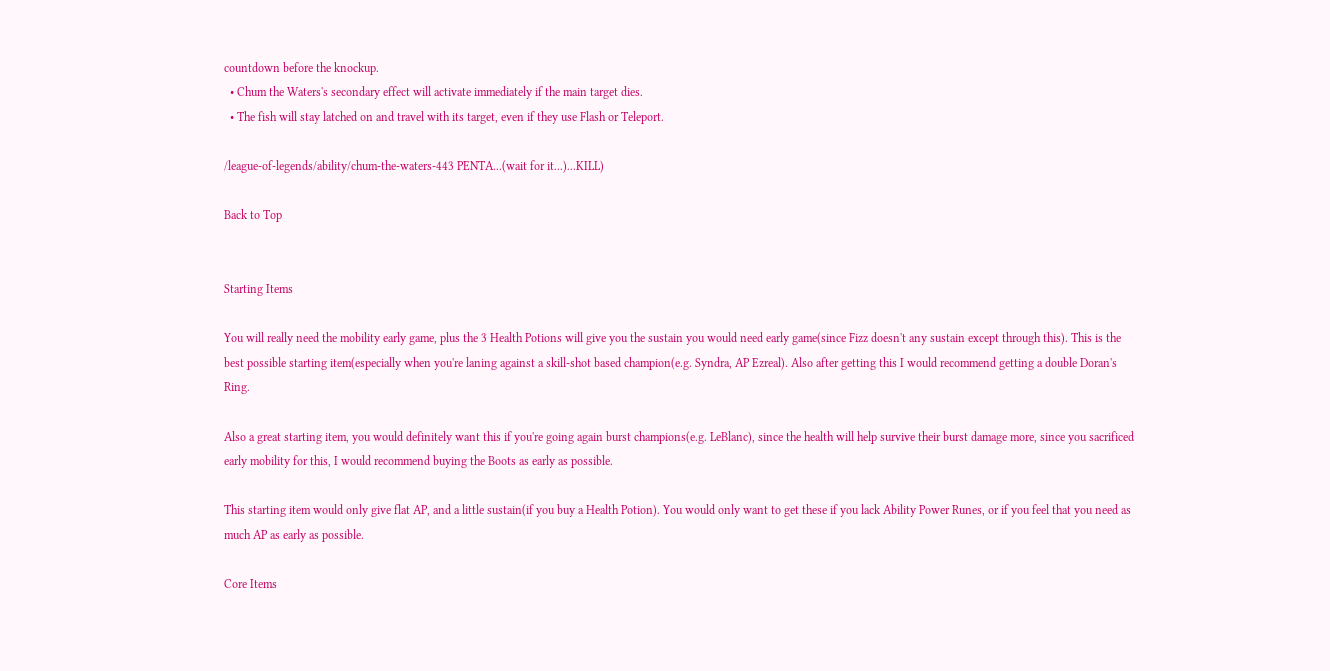countdown before the knockup.
  • Chum the Waters's secondary effect will activate immediately if the main target dies.
  • The fish will stay latched on and travel with its target, even if they use Flash or Teleport.

/league-of-legends/ability/chum-the-waters-443 PENTA...(wait for it...)...KILL)

Back to Top


Starting Items

You will really need the mobility early game, plus the 3 Health Potions will give you the sustain you would need early game(since Fizz doesn't any sustain except through this). This is the best possible starting item(especially when you're laning against a skill-shot based champion(e.g. Syndra, AP Ezreal). Also after getting this I would recommend getting a double Doran's Ring.

Also a great starting item, you would definitely want this if you're going again burst champions(e.g. LeBlanc), since the health will help survive their burst damage more, since you sacrificed early mobility for this, I would recommend buying the Boots as early as possible.

This starting item would only give flat AP, and a little sustain(if you buy a Health Potion). You would only want to get these if you lack Ability Power Runes, or if you feel that you need as much AP as early as possible.

Core Items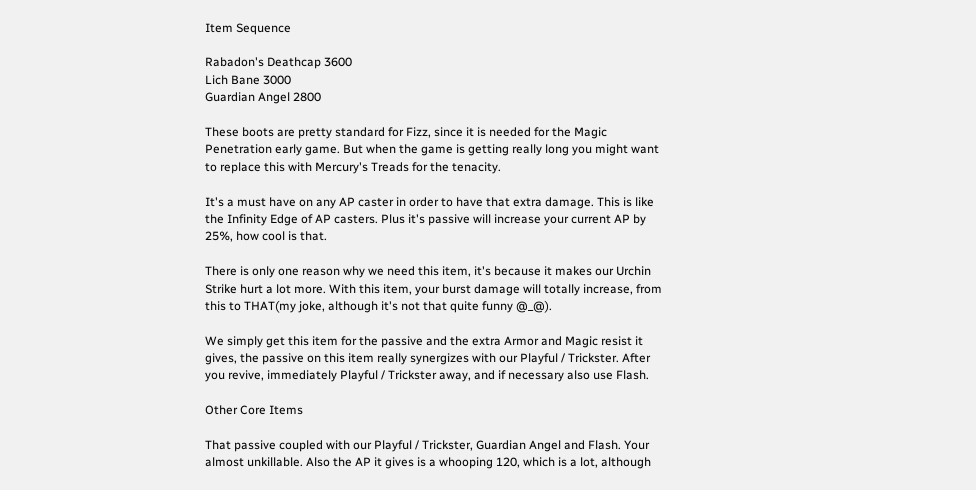Item Sequence

Rabadon's Deathcap 3600
Lich Bane 3000
Guardian Angel 2800

These boots are pretty standard for Fizz, since it is needed for the Magic Penetration early game. But when the game is getting really long you might want to replace this with Mercury's Treads for the tenacity.

It's a must have on any AP caster in order to have that extra damage. This is like the Infinity Edge of AP casters. Plus it's passive will increase your current AP by 25%, how cool is that.

There is only one reason why we need this item, it's because it makes our Urchin Strike hurt a lot more. With this item, your burst damage will totally increase, from this to THAT(my joke, although it's not that quite funny @_@).

We simply get this item for the passive and the extra Armor and Magic resist it gives, the passive on this item really synergizes with our Playful / Trickster. After you revive, immediately Playful / Trickster away, and if necessary also use Flash.

Other Core Items

That passive coupled with our Playful / Trickster, Guardian Angel and Flash. Your almost unkillable. Also the AP it gives is a whooping 120, which is a lot, although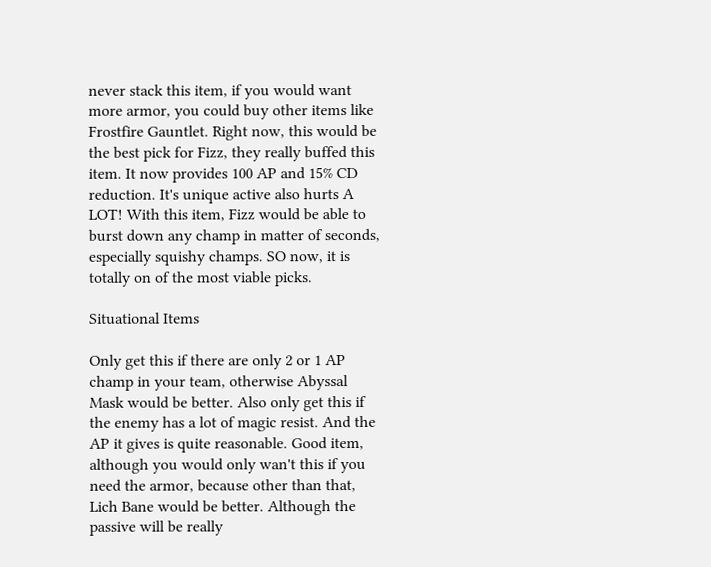never stack this item, if you would want more armor, you could buy other items like Frostfire Gauntlet. Right now, this would be the best pick for Fizz, they really buffed this item. It now provides 100 AP and 15% CD reduction. It's unique active also hurts A LOT! With this item, Fizz would be able to burst down any champ in matter of seconds, especially squishy champs. SO now, it is totally on of the most viable picks.

Situational Items

Only get this if there are only 2 or 1 AP champ in your team, otherwise Abyssal Mask would be better. Also only get this if the enemy has a lot of magic resist. And the AP it gives is quite reasonable. Good item, although you would only wan't this if you need the armor, because other than that, Lich Bane would be better. Although the passive will be really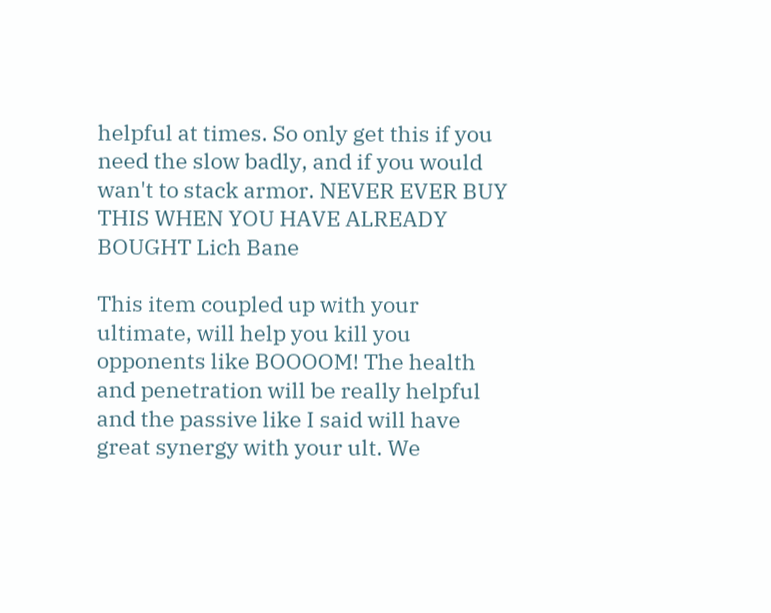helpful at times. So only get this if you need the slow badly, and if you would wan't to stack armor. NEVER EVER BUY THIS WHEN YOU HAVE ALREADY BOUGHT Lich Bane

This item coupled up with your ultimate, will help you kill you opponents like BOOOOM! The health and penetration will be really helpful and the passive like I said will have great synergy with your ult. We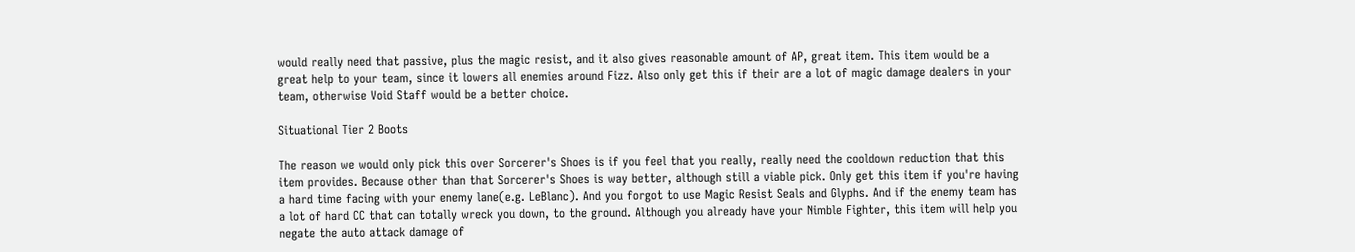would really need that passive, plus the magic resist, and it also gives reasonable amount of AP, great item. This item would be a great help to your team, since it lowers all enemies around Fizz. Also only get this if their are a lot of magic damage dealers in your team, otherwise Void Staff would be a better choice.

Situational Tier 2 Boots

The reason we would only pick this over Sorcerer's Shoes is if you feel that you really, really need the cooldown reduction that this item provides. Because other than that Sorcerer's Shoes is way better, although still a viable pick. Only get this item if you're having a hard time facing with your enemy lane(e.g. LeBlanc). And you forgot to use Magic Resist Seals and Glyphs. And if the enemy team has a lot of hard CC that can totally wreck you down, to the ground. Although you already have your Nimble Fighter, this item will help you negate the auto attack damage of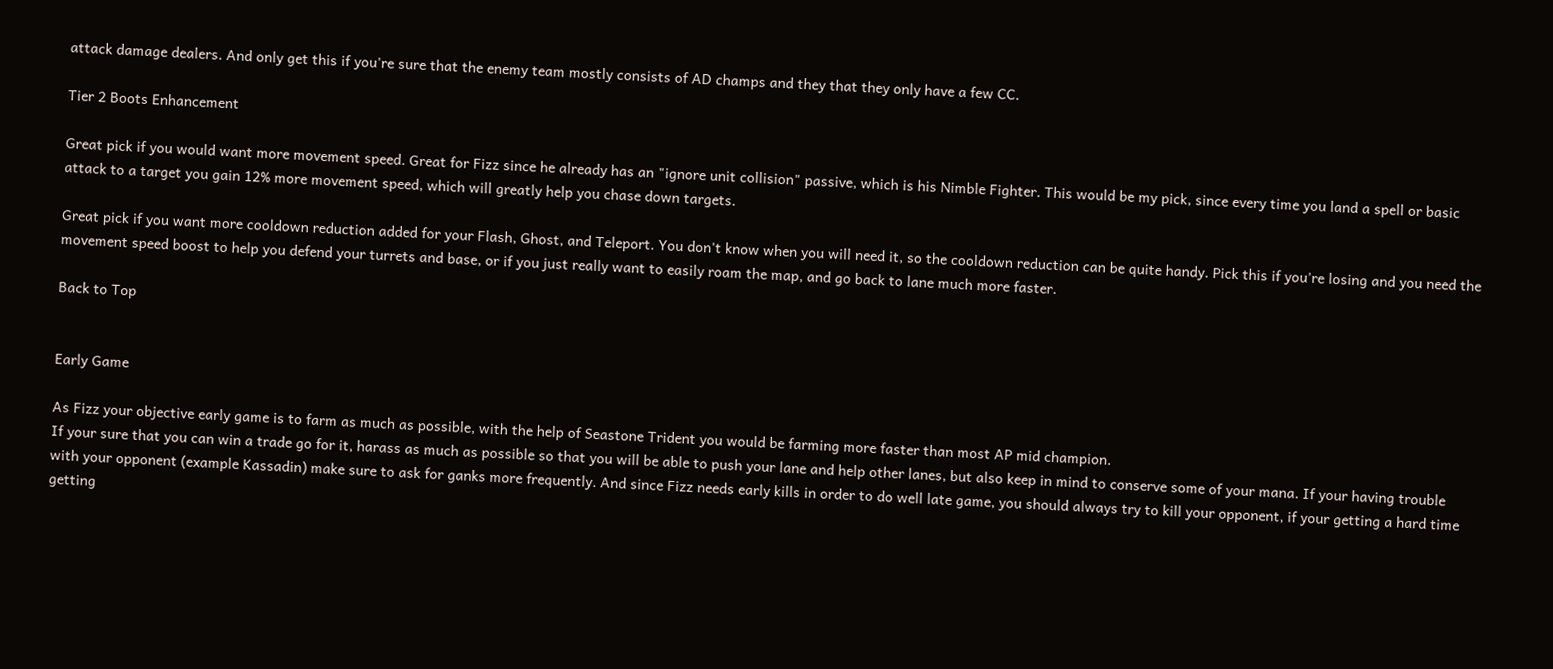attack damage dealers. And only get this if you're sure that the enemy team mostly consists of AD champs and they that they only have a few CC.

Tier 2 Boots Enhancement

Great pick if you would want more movement speed. Great for Fizz since he already has an "ignore unit collision" passive, which is his Nimble Fighter. This would be my pick, since every time you land a spell or basic attack to a target you gain 12% more movement speed, which will greatly help you chase down targets.

Great pick if you want more cooldown reduction added for your Flash, Ghost, and Teleport. You don't know when you will need it, so the cooldown reduction can be quite handy. Pick this if you're losing and you need the movement speed boost to help you defend your turrets and base, or if you just really want to easily roam the map, and go back to lane much more faster.

Back to Top


Early Game

As Fizz your objective early game is to farm as much as possible, with the help of Seastone Trident you would be farming more faster than most AP mid champion.
If your sure that you can win a trade go for it, harass as much as possible so that you will be able to push your lane and help other lanes, but also keep in mind to conserve some of your mana. If your having trouble with your opponent (example Kassadin) make sure to ask for ganks more frequently. And since Fizz needs early kills in order to do well late game, you should always try to kill your opponent, if your getting a hard time getting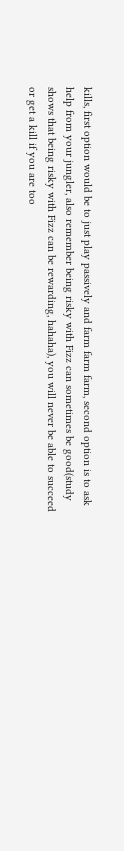kills, first option would be to just play passively and farm farm farm, second option is to ask help from your jungler, also remember being risky with Fizz can sometimes be good(study shows that being risky with Fizz can be rewarding, hahaha), you will never be able to succeed or get a kill if you are too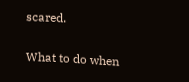scared.

What to do when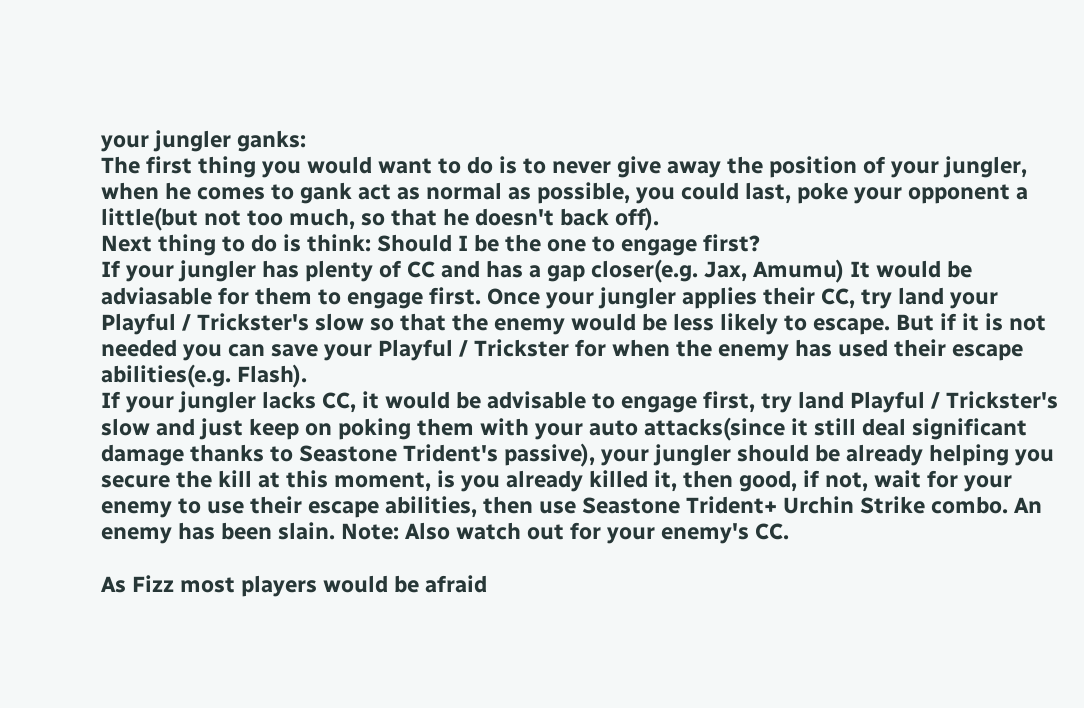your jungler ganks:
The first thing you would want to do is to never give away the position of your jungler, when he comes to gank act as normal as possible, you could last, poke your opponent a little(but not too much, so that he doesn't back off).
Next thing to do is think: Should I be the one to engage first?
If your jungler has plenty of CC and has a gap closer(e.g. Jax, Amumu) It would be adviasable for them to engage first. Once your jungler applies their CC, try land your Playful / Trickster's slow so that the enemy would be less likely to escape. But if it is not needed you can save your Playful / Trickster for when the enemy has used their escape abilities(e.g. Flash).
If your jungler lacks CC, it would be advisable to engage first, try land Playful / Trickster's slow and just keep on poking them with your auto attacks(since it still deal significant damage thanks to Seastone Trident's passive), your jungler should be already helping you secure the kill at this moment, is you already killed it, then good, if not, wait for your enemy to use their escape abilities, then use Seastone Trident+ Urchin Strike combo. An enemy has been slain. Note: Also watch out for your enemy's CC.

As Fizz most players would be afraid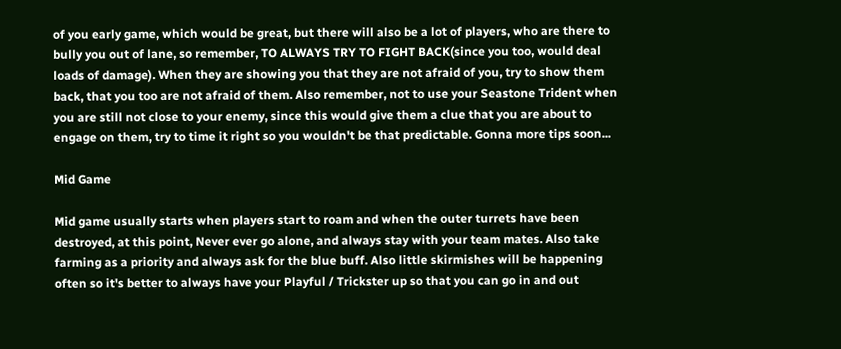of you early game, which would be great, but there will also be a lot of players, who are there to bully you out of lane, so remember, TO ALWAYS TRY TO FIGHT BACK(since you too, would deal loads of damage). When they are showing you that they are not afraid of you, try to show them back, that you too are not afraid of them. Also remember, not to use your Seastone Trident when you are still not close to your enemy, since this would give them a clue that you are about to engage on them, try to time it right so you wouldn't be that predictable. Gonna more tips soon...

Mid Game

Mid game usually starts when players start to roam and when the outer turrets have been destroyed, at this point, Never ever go alone, and always stay with your team mates. Also take farming as a priority and always ask for the blue buff. Also little skirmishes will be happening often so it's better to always have your Playful / Trickster up so that you can go in and out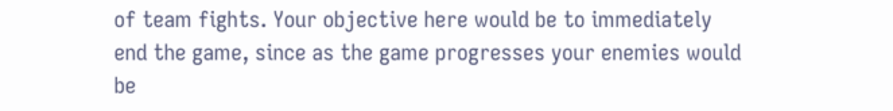of team fights. Your objective here would be to immediately end the game, since as the game progresses your enemies would be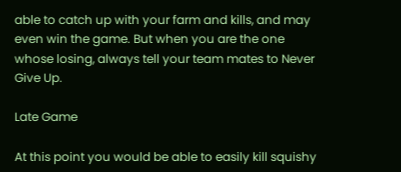able to catch up with your farm and kills, and may even win the game. But when you are the one whose losing, always tell your team mates to Never Give Up.

Late Game

At this point you would be able to easily kill squishy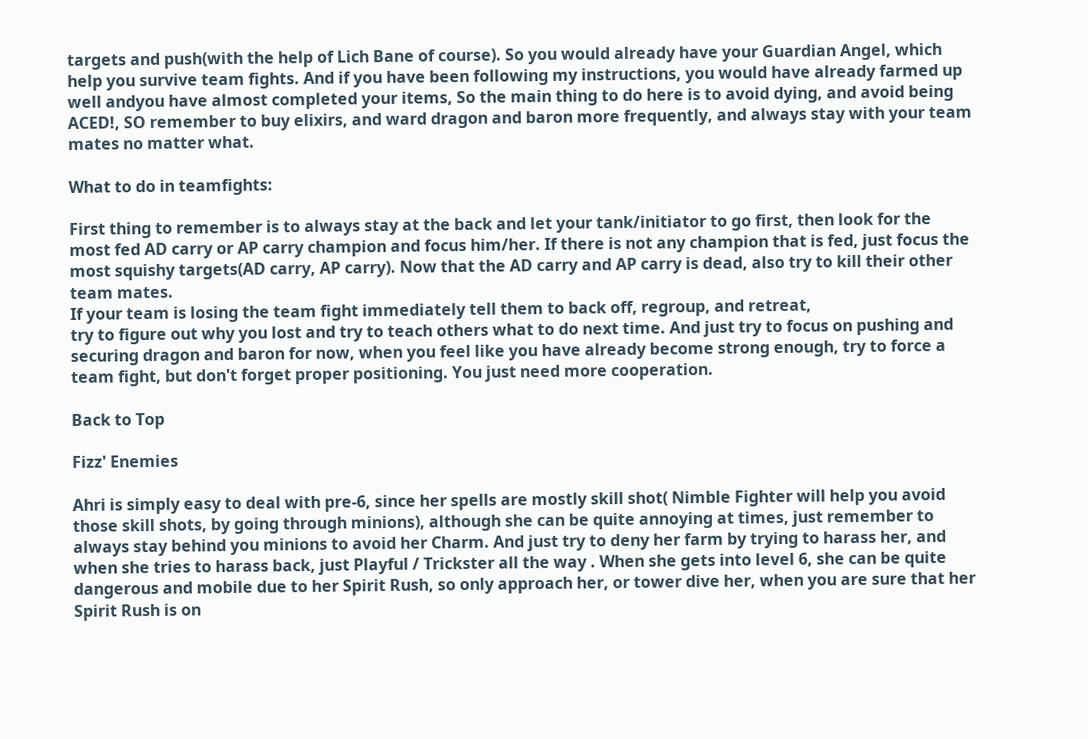targets and push(with the help of Lich Bane of course). So you would already have your Guardian Angel, which help you survive team fights. And if you have been following my instructions, you would have already farmed up well andyou have almost completed your items, So the main thing to do here is to avoid dying, and avoid being ACED!, SO remember to buy elixirs, and ward dragon and baron more frequently, and always stay with your team mates no matter what.

What to do in teamfights:

First thing to remember is to always stay at the back and let your tank/initiator to go first, then look for the most fed AD carry or AP carry champion and focus him/her. If there is not any champion that is fed, just focus the most squishy targets(AD carry, AP carry). Now that the AD carry and AP carry is dead, also try to kill their other team mates.
If your team is losing the team fight immediately tell them to back off, regroup, and retreat,
try to figure out why you lost and try to teach others what to do next time. And just try to focus on pushing and securing dragon and baron for now, when you feel like you have already become strong enough, try to force a team fight, but don't forget proper positioning. You just need more cooperation.

Back to Top

Fizz' Enemies

Ahri is simply easy to deal with pre-6, since her spells are mostly skill shot( Nimble Fighter will help you avoid those skill shots, by going through minions), although she can be quite annoying at times, just remember to always stay behind you minions to avoid her Charm. And just try to deny her farm by trying to harass her, and when she tries to harass back, just Playful / Trickster all the way . When she gets into level 6, she can be quite dangerous and mobile due to her Spirit Rush, so only approach her, or tower dive her, when you are sure that her Spirit Rush is on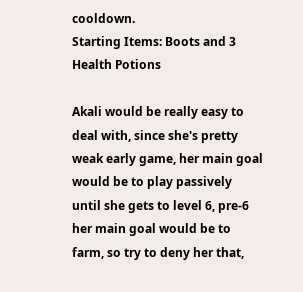cooldown.
Starting Items: Boots and 3 Health Potions

Akali would be really easy to deal with, since she's pretty weak early game, her main goal would be to play passively until she gets to level 6, pre-6 her main goal would be to farm, so try to deny her that,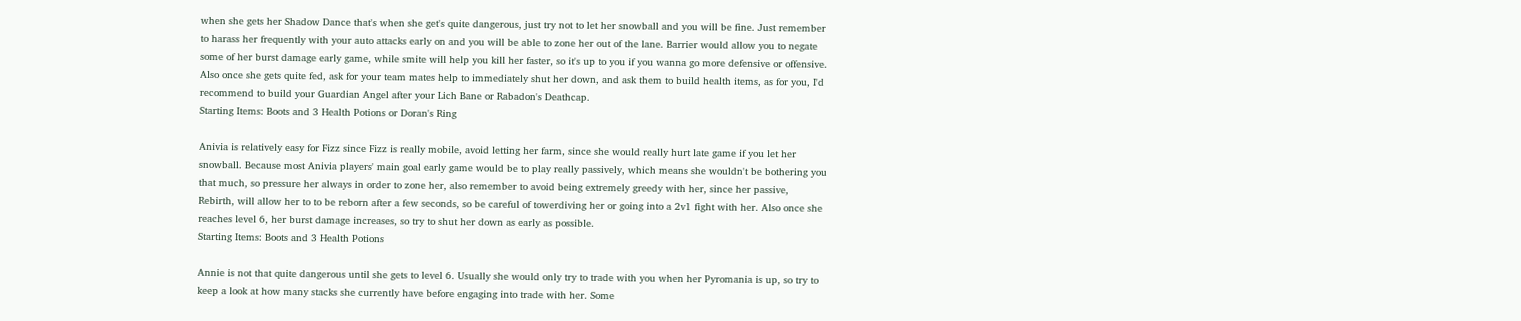when she gets her Shadow Dance that's when she get's quite dangerous, just try not to let her snowball and you will be fine. Just remember to harass her frequently with your auto attacks early on and you will be able to zone her out of the lane. Barrier would allow you to negate some of her burst damage early game, while smite will help you kill her faster, so it's up to you if you wanna go more defensive or offensive. Also once she gets quite fed, ask for your team mates help to immediately shut her down, and ask them to build health items, as for you, I'd recommend to build your Guardian Angel after your Lich Bane or Rabadon's Deathcap.
Starting Items: Boots and 3 Health Potions or Doran's Ring

Anivia is relatively easy for Fizz since Fizz is really mobile, avoid letting her farm, since she would really hurt late game if you let her snowball. Because most Anivia players' main goal early game would be to play really passively, which means she wouldn't be bothering you that much, so pressure her always in order to zone her, also remember to avoid being extremely greedy with her, since her passive, Rebirth, will allow her to to be reborn after a few seconds, so be careful of towerdiving her or going into a 2v1 fight with her. Also once she reaches level 6, her burst damage increases, so try to shut her down as early as possible.
Starting Items: Boots and 3 Health Potions

Annie is not that quite dangerous until she gets to level 6. Usually she would only try to trade with you when her Pyromania is up, so try to keep a look at how many stacks she currently have before engaging into trade with her. Some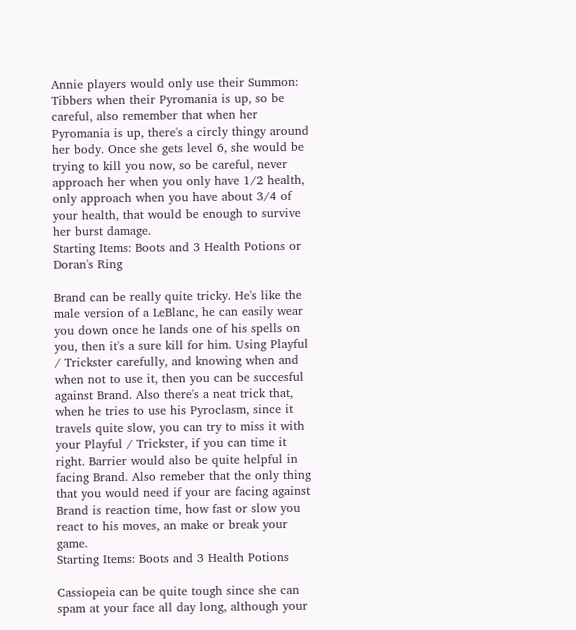Annie players would only use their Summon: Tibbers when their Pyromania is up, so be careful, also remember that when her Pyromania is up, there's a circly thingy around her body. Once she gets level 6, she would be trying to kill you now, so be careful, never approach her when you only have 1/2 health, only approach when you have about 3/4 of your health, that would be enough to survive her burst damage.
Starting Items: Boots and 3 Health Potions or Doran's Ring

Brand can be really quite tricky. He's like the male version of a LeBlanc, he can easily wear you down once he lands one of his spells on you, then it's a sure kill for him. Using Playful / Trickster carefully, and knowing when and when not to use it, then you can be succesful against Brand. Also there's a neat trick that, when he tries to use his Pyroclasm, since it travels quite slow, you can try to miss it with your Playful / Trickster, if you can time it right. Barrier would also be quite helpful in facing Brand. Also remeber that the only thing that you would need if your are facing against Brand is reaction time, how fast or slow you react to his moves, an make or break your game.
Starting Items: Boots and 3 Health Potions

Cassiopeia can be quite tough since she can spam at your face all day long, although your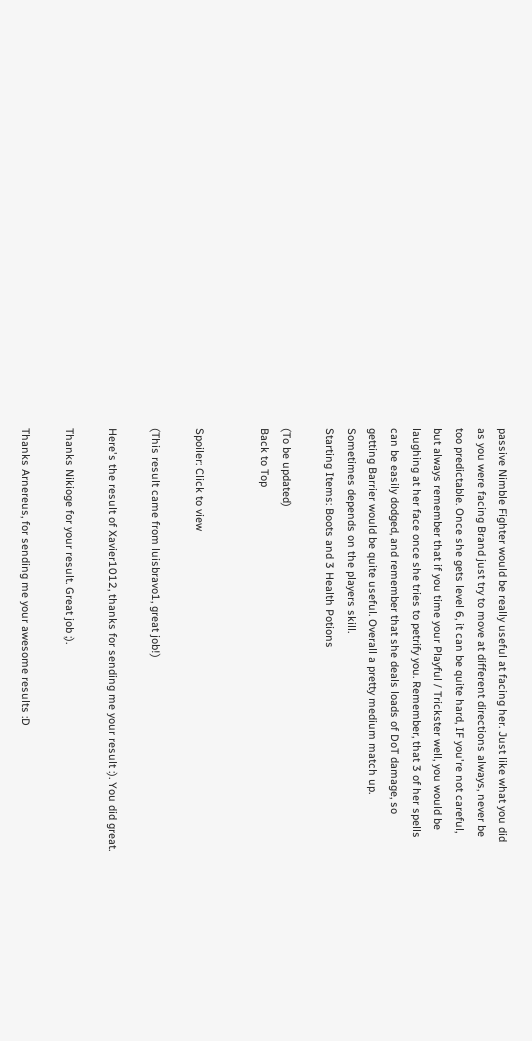passive Nimble Fighter would be really useful at facing her. Just like what you did as you were facing Brand just try to move at different directions always, never be too predictable. Once she gets level 6, it can be quite hard, IF you're not careful, but always remember that if you time your Playful / Trickster well, you would be laughing at her face once she tries to petrify you. Remember, that 3 of her spells can be easily dodged, and remember that she deals loads of DoT damage, so getting Barrier would be quite useful. Overall a pretty medium match up. Sometimes depends on the players skill.
Starting Items: Boots and 3 Health Potions

(To be updated)
Back to Top


Spoiler: Click to view

(This result came from luisbravo1, great job!)

Here's the result of Xavier1012, thanks for sending me your result :). You did great.

Thanks Nikioge for your result. Great job ;).

Thanks Arnereus, for sending me your awesome results :D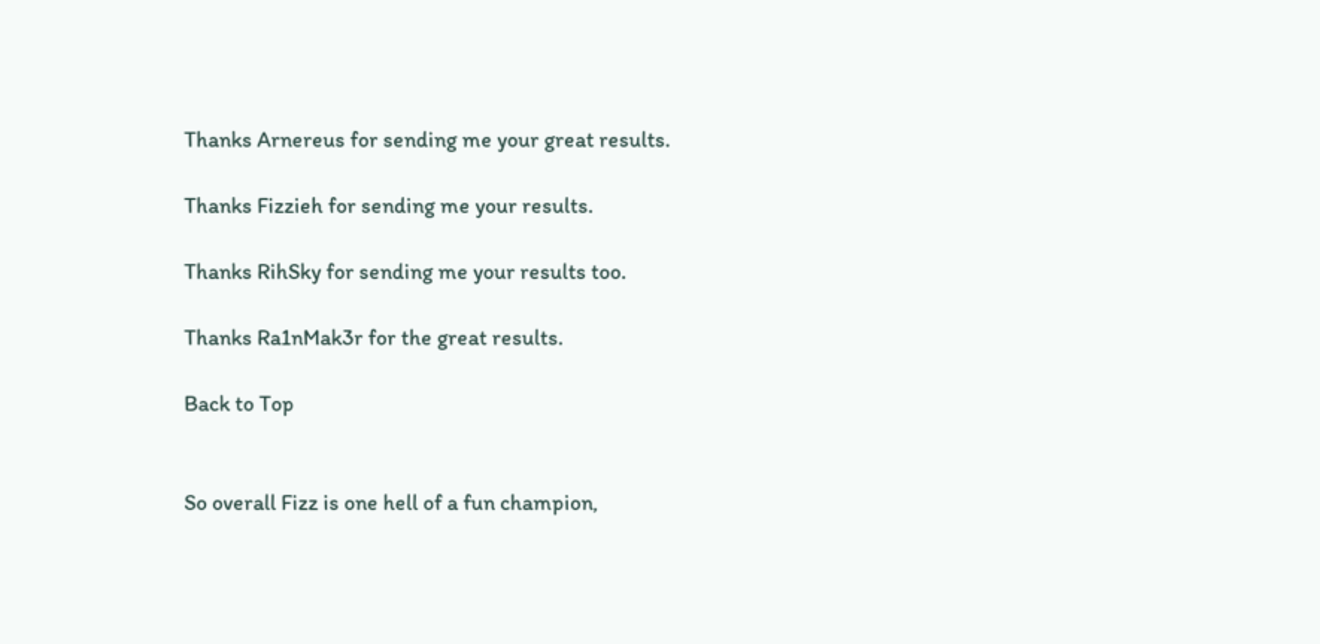Thanks Arnereus for sending me your great results.

Thanks Fizzieh for sending me your results.

Thanks RihSky for sending me your results too.

Thanks Ra1nMak3r for the great results.

Back to Top


So overall Fizz is one hell of a fun champion,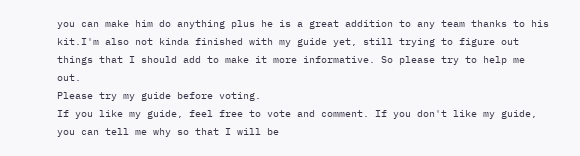you can make him do anything plus he is a great addition to any team thanks to his kit.I'm also not kinda finished with my guide yet, still trying to figure out things that I should add to make it more informative. So please try to help me out.
Please try my guide before voting.
If you like my guide, feel free to vote and comment. If you don't like my guide, you can tell me why so that I will be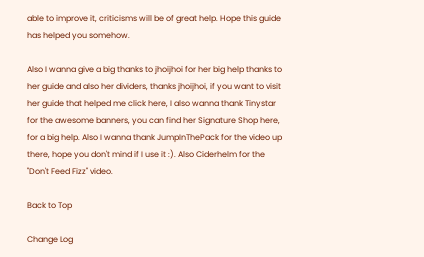able to improve it, criticisms will be of great help. Hope this guide has helped you somehow.

Also I wanna give a big thanks to jhoijhoi for her big help thanks to her guide and also her dividers, thanks jhoijhoi, if you want to visit her guide that helped me click here, I also wanna thank Tinystar for the awesome banners, you can find her Signature Shop here, for a big help. Also I wanna thank JumpInThePack for the video up there, hope you don't mind if I use it :). Also Ciderhelm for the "Don't Feed Fizz" video.

Back to Top

Change Log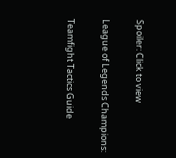Spoiler: Click to view

League of Legends Champions:

Teamfight Tactics Guide